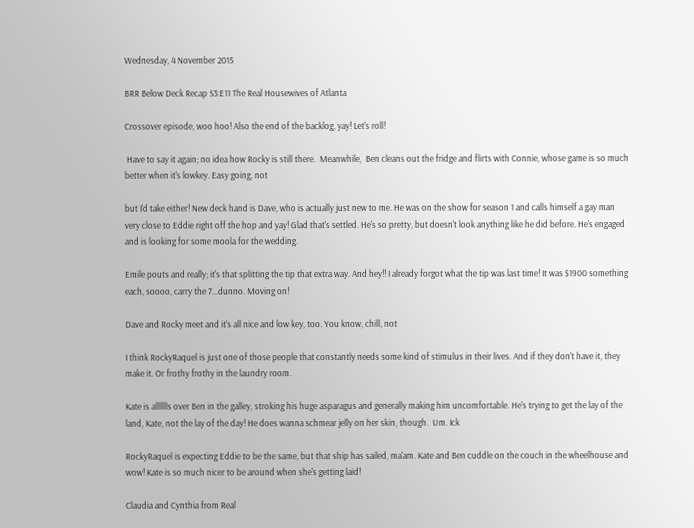Wednesday, 4 November 2015

BRR Below Deck Recap S3:E11 The Real Housewives of Atlanta

Crossover episode, woo hoo! Also the end of the backlog, yay! Let's roll!

 Have to say it again; no idea how Rocky is still there.  Meanwhile,  Ben cleans out the fridge and flirts with Connie, whose game is so much better when it's lowkey. Easy going, not

but I'd take either! New deck hand is Dave, who is actually just new to me. He was on the show for season 1 and calls himself a gay man very close to Eddie right off the hop and yay! Glad that's settled. He's so pretty, but doesn't look anything like he did before. He's engaged and is looking for some moola for the wedding.

Emile pouts and really; it's that splitting the tip that extra way. And hey!! I already forgot what the tip was last time! It was $1900 something each, soooo, carry the 7...dunno. Moving on!

Dave and Rocky meet and it's all nice and low key, too. You know, chill, not

I think RockyRaquel is just one of those people that constantly needs some kind of stimulus in their lives. And if they don't have it, they make it. Or frothy frothy in the laundry room.

Kate is alllllls over Ben in the galley, stroking his huge asparagus and generally making him uncomfortable. He's trying to get the lay of the land, Kate, not the lay of the day! He does wanna schmear jelly on her skin, though.  Um. Ick

RockyRaquel is expecting Eddie to be the same, but that ship has sailed, ma'am. Kate and Ben cuddle on the couch in the wheelhouse and wow! Kate is so much nicer to be around when she's getting laid!

Claudia and Cynthia from Real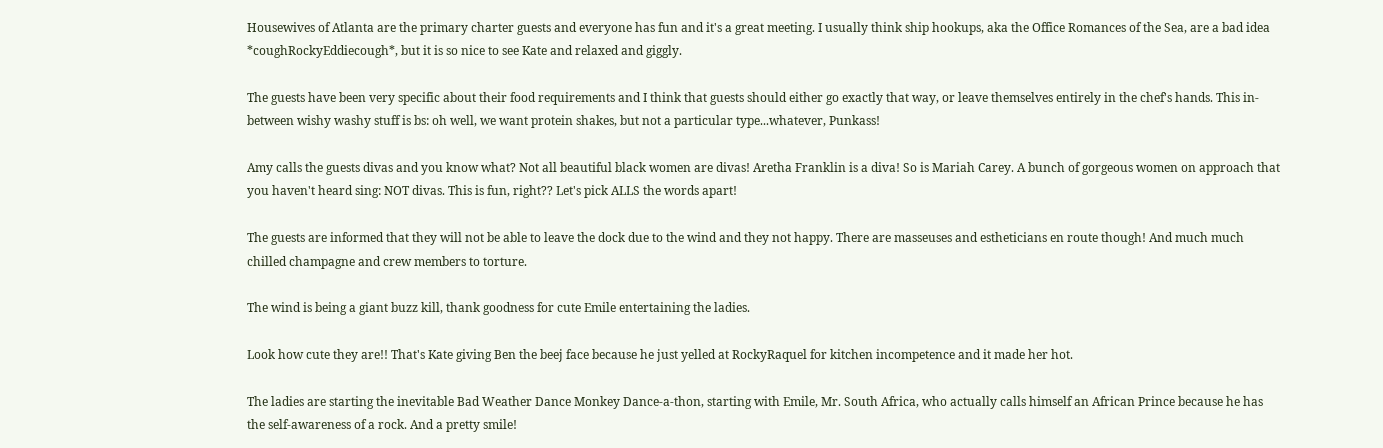Housewives of Atlanta are the primary charter guests and everyone has fun and it's a great meeting. I usually think ship hookups, aka the Office Romances of the Sea, are a bad idea *coughRockyEddiecough*, but it is so nice to see Kate and relaxed and giggly.

The guests have been very specific about their food requirements and I think that guests should either go exactly that way, or leave themselves entirely in the chef's hands. This in-between wishy washy stuff is bs: oh well, we want protein shakes, but not a particular type...whatever, Punkass!

Amy calls the guests divas and you know what? Not all beautiful black women are divas! Aretha Franklin is a diva! So is Mariah Carey. A bunch of gorgeous women on approach that you haven't heard sing: NOT divas. This is fun, right?? Let's pick ALLS the words apart!

The guests are informed that they will not be able to leave the dock due to the wind and they not happy. There are masseuses and estheticians en route though! And much much chilled champagne and crew members to torture.

The wind is being a giant buzz kill, thank goodness for cute Emile entertaining the ladies.

Look how cute they are!! That's Kate giving Ben the beej face because he just yelled at RockyRaquel for kitchen incompetence and it made her hot.

The ladies are starting the inevitable Bad Weather Dance Monkey Dance-a-thon, starting with Emile, Mr. South Africa, who actually calls himself an African Prince because he has the self-awareness of a rock. And a pretty smile!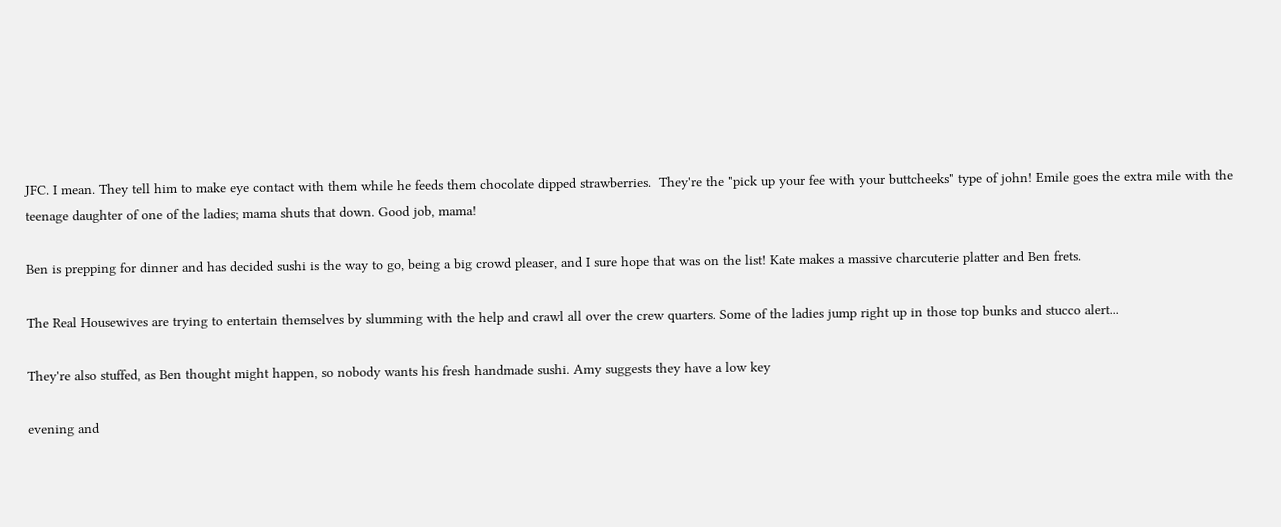JFC. I mean. They tell him to make eye contact with them while he feeds them chocolate dipped strawberries.  They're the "pick up your fee with your buttcheeks" type of john! Emile goes the extra mile with the teenage daughter of one of the ladies; mama shuts that down. Good job, mama!

Ben is prepping for dinner and has decided sushi is the way to go, being a big crowd pleaser, and I sure hope that was on the list! Kate makes a massive charcuterie platter and Ben frets.

The Real Housewives are trying to entertain themselves by slumming with the help and crawl all over the crew quarters. Some of the ladies jump right up in those top bunks and stucco alert...

They're also stuffed, as Ben thought might happen, so nobody wants his fresh handmade sushi. Amy suggests they have a low key

evening and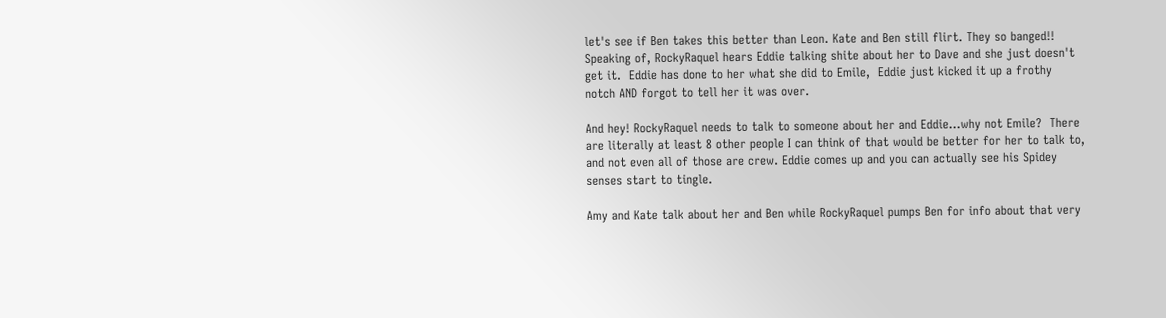let's see if Ben takes this better than Leon. Kate and Ben still flirt. They so banged!! Speaking of, RockyRaquel hears Eddie talking shite about her to Dave and she just doesn't get it.  Eddie has done to her what she did to Emile,  Eddie just kicked it up a frothy notch AND forgot to tell her it was over.

And hey! RockyRaquel needs to talk to someone about her and Eddie...why not Emile?  There are literally at least 8 other people I can think of that would be better for her to talk to, and not even all of those are crew. Eddie comes up and you can actually see his Spidey senses start to tingle.

Amy and Kate talk about her and Ben while RockyRaquel pumps Ben for info about that very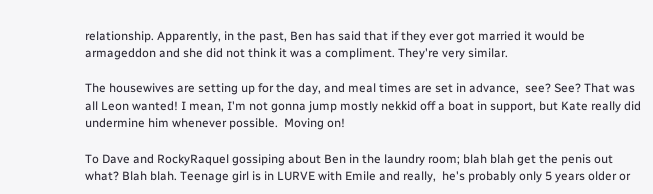relationship. Apparently, in the past, Ben has said that if they ever got married it would be armageddon and she did not think it was a compliment. They're very similar.

The housewives are setting up for the day, and meal times are set in advance,  see? See? That was all Leon wanted! I mean, I'm not gonna jump mostly nekkid off a boat in support, but Kate really did undermine him whenever possible.  Moving on!

To Dave and RockyRaquel gossiping about Ben in the laundry room; blah blah get the penis out what? Blah blah. Teenage girl is in LURVE with Emile and really,  he's probably only 5 years older or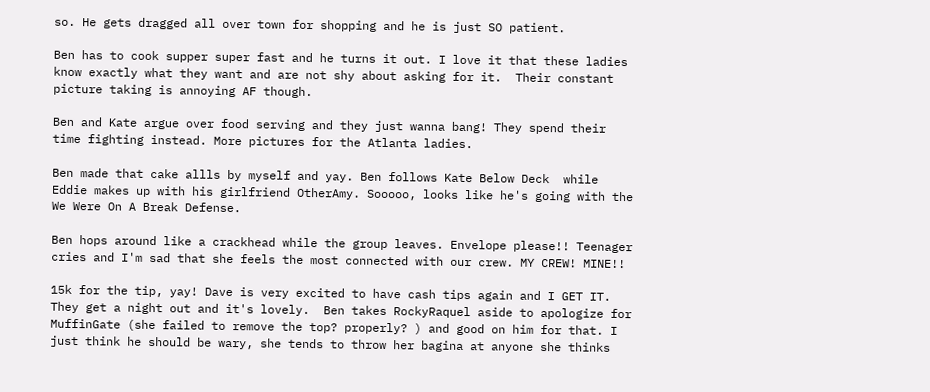so. He gets dragged all over town for shopping and he is just SO patient.

Ben has to cook supper super fast and he turns it out. I love it that these ladies know exactly what they want and are not shy about asking for it.  Their constant picture taking is annoying AF though.

Ben and Kate argue over food serving and they just wanna bang! They spend their time fighting instead. More pictures for the Atlanta ladies.

Ben made that cake allls by myself and yay. Ben follows Kate Below Deck  while Eddie makes up with his girlfriend OtherAmy. Sooooo, looks like he's going with the We Were On A Break Defense.

Ben hops around like a crackhead while the group leaves. Envelope please!! Teenager cries and I'm sad that she feels the most connected with our crew. MY CREW! MINE!!

15k for the tip, yay! Dave is very excited to have cash tips again and I GET IT. They get a night out and it's lovely.  Ben takes RockyRaquel aside to apologize for MuffinGate (she failed to remove the top? properly? ) and good on him for that. I just think he should be wary, she tends to throw her bagina at anyone she thinks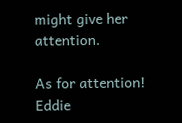might give her attention.

As for attention! Eddie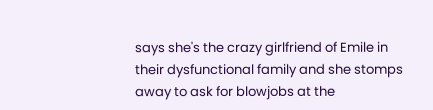says she's the crazy girlfriend of Emile in their dysfunctional family and she stomps away to ask for blowjobs at the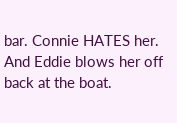bar. Connie HATES her. And Eddie blows her off back at the boat.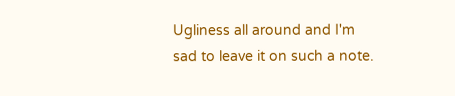Ugliness all around and I'm sad to leave it on such a note.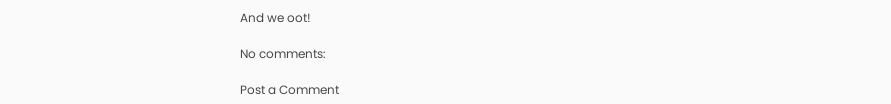And we oot!

No comments:

Post a Comment